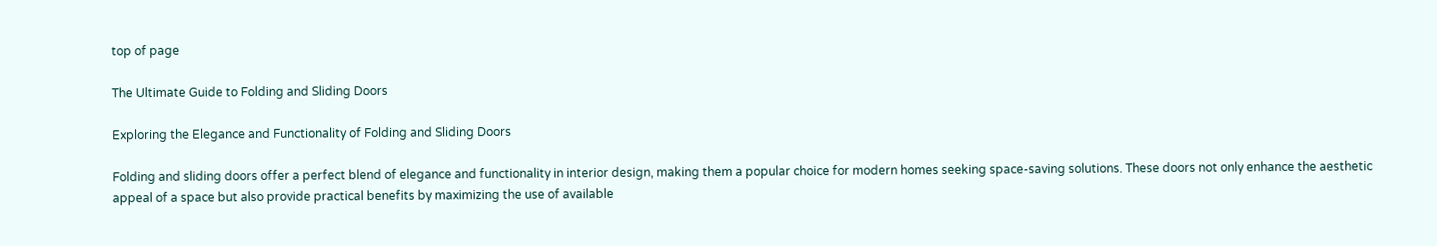top of page

The Ultimate Guide to Folding and Sliding Doors

Exploring the Elegance and Functionality of Folding and Sliding Doors

Folding and sliding doors offer a perfect blend of elegance and functionality in interior design, making them a popular choice for modern homes seeking space-saving solutions. These doors not only enhance the aesthetic appeal of a space but also provide practical benefits by maximizing the use of available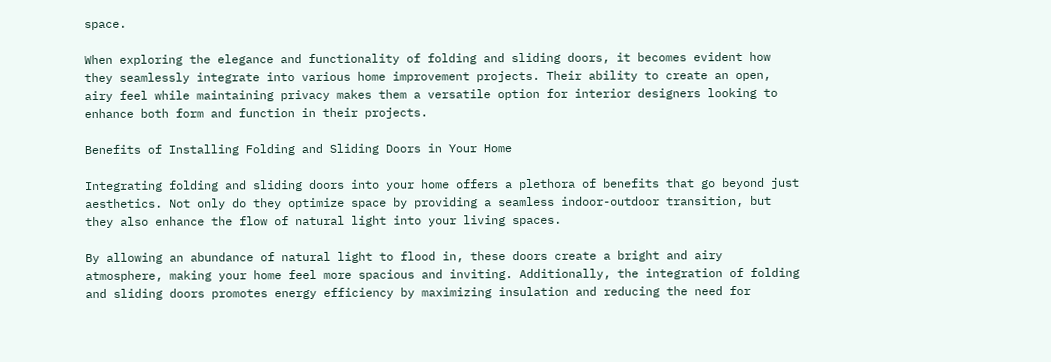space.

When exploring the elegance and functionality of folding and sliding doors, it becomes evident how they seamlessly integrate into various home improvement projects. Their ability to create an open, airy feel while maintaining privacy makes them a versatile option for interior designers looking to enhance both form and function in their projects.

Benefits of Installing Folding and Sliding Doors in Your Home

Integrating folding and sliding doors into your home offers a plethora of benefits that go beyond just aesthetics. Not only do they optimize space by providing a seamless indoor-outdoor transition, but they also enhance the flow of natural light into your living spaces.

By allowing an abundance of natural light to flood in, these doors create a bright and airy atmosphere, making your home feel more spacious and inviting. Additionally, the integration of folding and sliding doors promotes energy efficiency by maximizing insulation and reducing the need for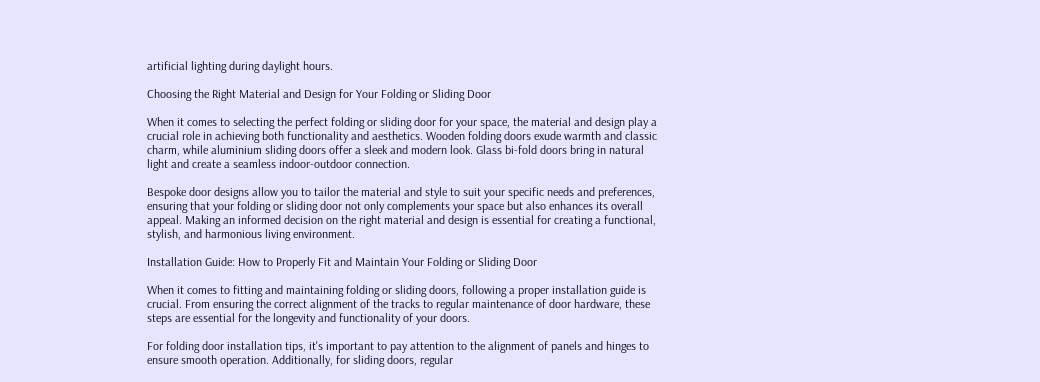artificial lighting during daylight hours.

Choosing the Right Material and Design for Your Folding or Sliding Door

When it comes to selecting the perfect folding or sliding door for your space, the material and design play a crucial role in achieving both functionality and aesthetics. Wooden folding doors exude warmth and classic charm, while aluminium sliding doors offer a sleek and modern look. Glass bi-fold doors bring in natural light and create a seamless indoor-outdoor connection.

Bespoke door designs allow you to tailor the material and style to suit your specific needs and preferences, ensuring that your folding or sliding door not only complements your space but also enhances its overall appeal. Making an informed decision on the right material and design is essential for creating a functional, stylish, and harmonious living environment.

Installation Guide: How to Properly Fit and Maintain Your Folding or Sliding Door

When it comes to fitting and maintaining folding or sliding doors, following a proper installation guide is crucial. From ensuring the correct alignment of the tracks to regular maintenance of door hardware, these steps are essential for the longevity and functionality of your doors.

For folding door installation tips, it's important to pay attention to the alignment of panels and hinges to ensure smooth operation. Additionally, for sliding doors, regular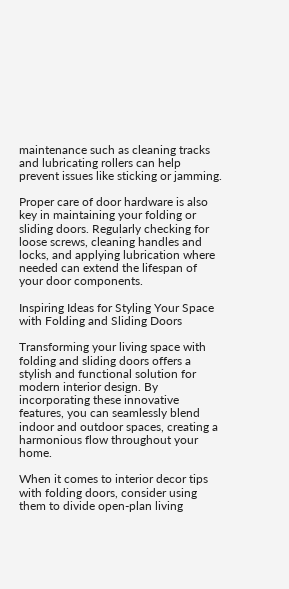maintenance such as cleaning tracks and lubricating rollers can help prevent issues like sticking or jamming.

Proper care of door hardware is also key in maintaining your folding or sliding doors. Regularly checking for loose screws, cleaning handles and locks, and applying lubrication where needed can extend the lifespan of your door components.

Inspiring Ideas for Styling Your Space with Folding and Sliding Doors

Transforming your living space with folding and sliding doors offers a stylish and functional solution for modern interior design. By incorporating these innovative features, you can seamlessly blend indoor and outdoor spaces, creating a harmonious flow throughout your home.

When it comes to interior decor tips with folding doors, consider using them to divide open-plan living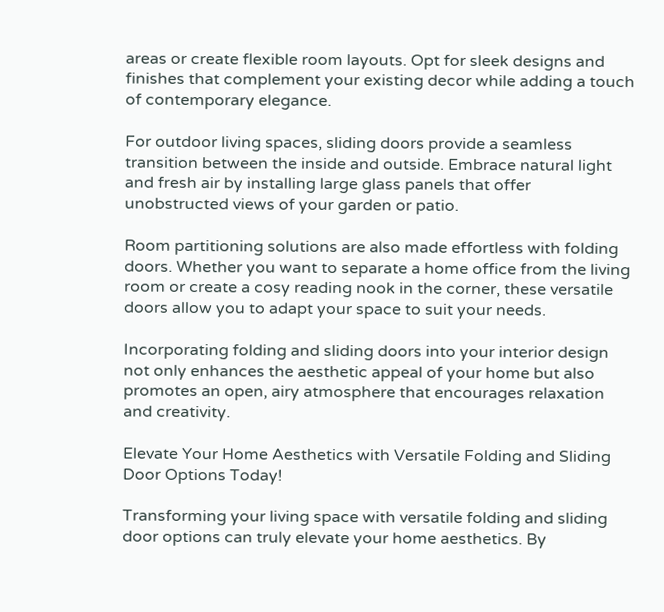areas or create flexible room layouts. Opt for sleek designs and finishes that complement your existing decor while adding a touch of contemporary elegance.

For outdoor living spaces, sliding doors provide a seamless transition between the inside and outside. Embrace natural light and fresh air by installing large glass panels that offer unobstructed views of your garden or patio.

Room partitioning solutions are also made effortless with folding doors. Whether you want to separate a home office from the living room or create a cosy reading nook in the corner, these versatile doors allow you to adapt your space to suit your needs.

Incorporating folding and sliding doors into your interior design not only enhances the aesthetic appeal of your home but also promotes an open, airy atmosphere that encourages relaxation and creativity.

Elevate Your Home Aesthetics with Versatile Folding and Sliding Door Options Today!

Transforming your living space with versatile folding and sliding door options can truly elevate your home aesthetics. By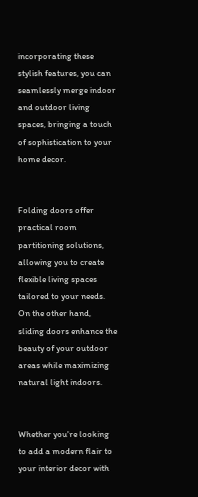incorporating these stylish features, you can seamlessly merge indoor and outdoor living spaces, bringing a touch of sophistication to your home decor.


Folding doors offer practical room partitioning solutions, allowing you to create flexible living spaces tailored to your needs. On the other hand, sliding doors enhance the beauty of your outdoor areas while maximizing natural light indoors.


Whether you're looking to add a modern flair to your interior decor with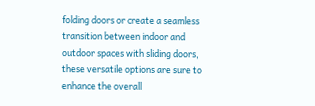folding doors or create a seamless transition between indoor and outdoor spaces with sliding doors, these versatile options are sure to enhance the overall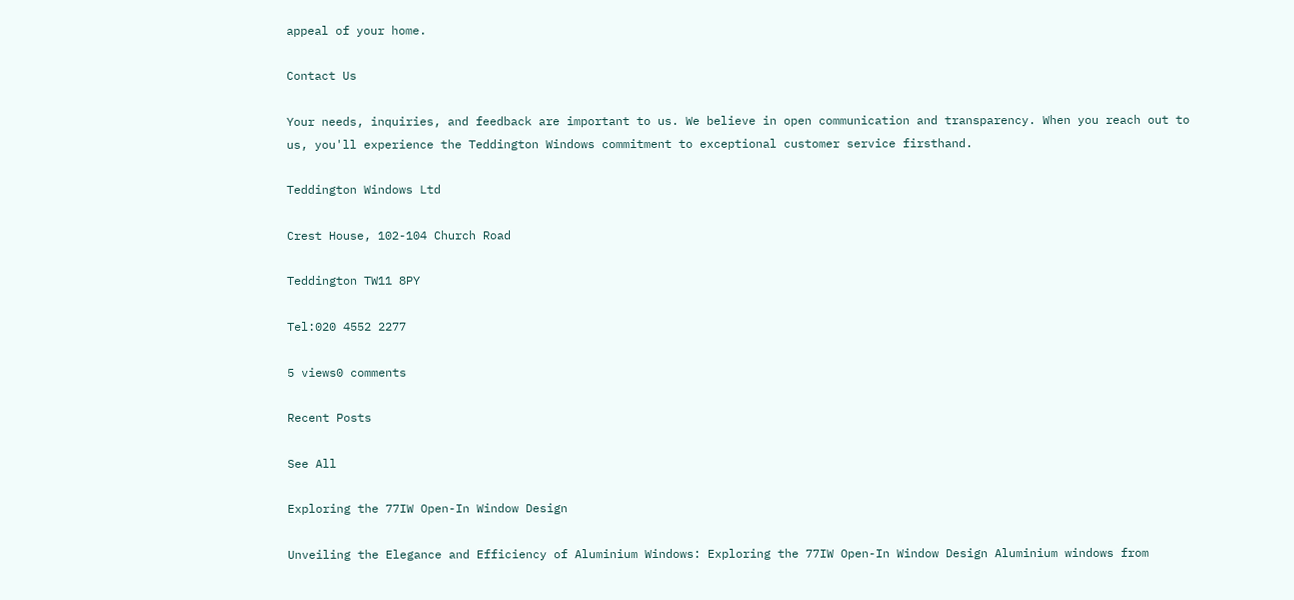appeal of your home.

Contact Us

Your needs, inquiries, and feedback are important to us. We believe in open communication and transparency. When you reach out to us, you'll experience the Teddington Windows commitment to exceptional customer service firsthand.

Teddington Windows Ltd

Crest House, 102-104 Church Road

Teddington TW11 8PY

Tel:020 4552 2277

5 views0 comments

Recent Posts

See All

Exploring the 77IW Open-In Window Design

Unveiling the Elegance and Efficiency of Aluminium Windows: Exploring the 77IW Open-In Window Design Aluminium windows from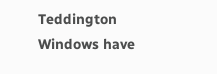Teddington Windows have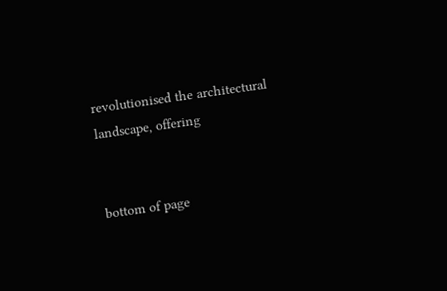revolutionised the architectural landscape, offering


bottom of page